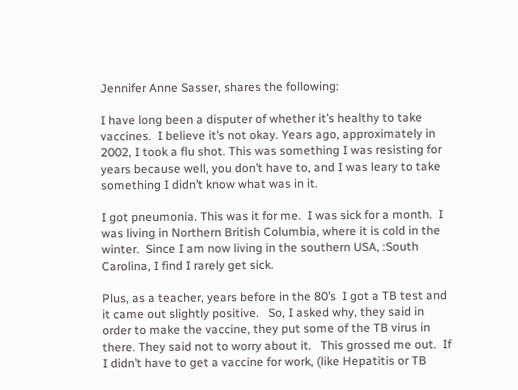Jennifer Anne Sasser, shares the following:

I have long been a disputer of whether it’s healthy to take vaccines.  I believe it’s not okay. Years ago, approximately in 2002, I took a flu shot. This was something I was resisting for years because well, you don’t have to, and I was leary to take something I didn’t know what was in it.

I got pneumonia. This was it for me.  I was sick for a month.  I was living in Northern British Columbia, where it is cold in the winter.  Since I am now living in the southern USA, :South Carolina, I find I rarely get sick.

Plus, as a teacher, years before in the 80’s  I got a TB test and it came out slightly positive.   So, I asked why, they said in order to make the vaccine, they put some of the TB virus in there. They said not to worry about it.   This grossed me out.  If I didn’t have to get a vaccine for work, (like Hepatitis or TB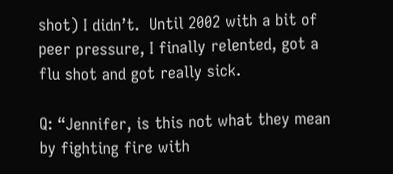shot) I didn’t.  Until 2002 with a bit of peer pressure, I finally relented, got a flu shot and got really sick.

Q: “Jennifer, is this not what they mean by fighting fire with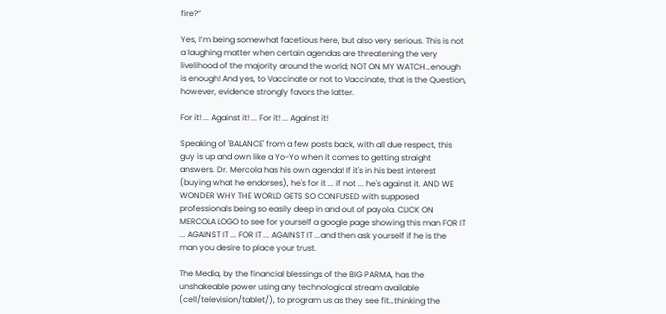fire?”

Yes, I’m being somewhat facetious here, but also very serious. This is not a laughing matter when certain agendas are threatening the very livelihood of the majority around the world; NOT ON MY WATCH…enough is enough! And yes, to Vaccinate or not to Vaccinate, that is the Question, however, evidence strongly favors the latter.

For it! ... Against it! ... For it! ... Against it!

Speaking of 'BALANCE' from a few posts back, with all due respect, this guy is up and own like a Yo-Yo when it comes to getting straight answers. Dr. Mercola has his own agenda! If it's in his best interest (buying what he endorses), he's for it ... if not ... he's against it. AND WE WONDER WHY THE WORLD GETS SO CONFUSED with supposed professionals being so easily deep in and out of payola. CLICK ON MERCOLA LOGO to see for yourself a google page showing this man FOR IT ... AGAINST IT ... FOR IT ... AGAINST IT ...and then ask yourself if he is the man you desire to place your trust.

The Media, by the financial blessings of the BIG PARMA, has the unshakeable power using any technological stream available (cell/television/tablet/), to program us as they see fit…thinking the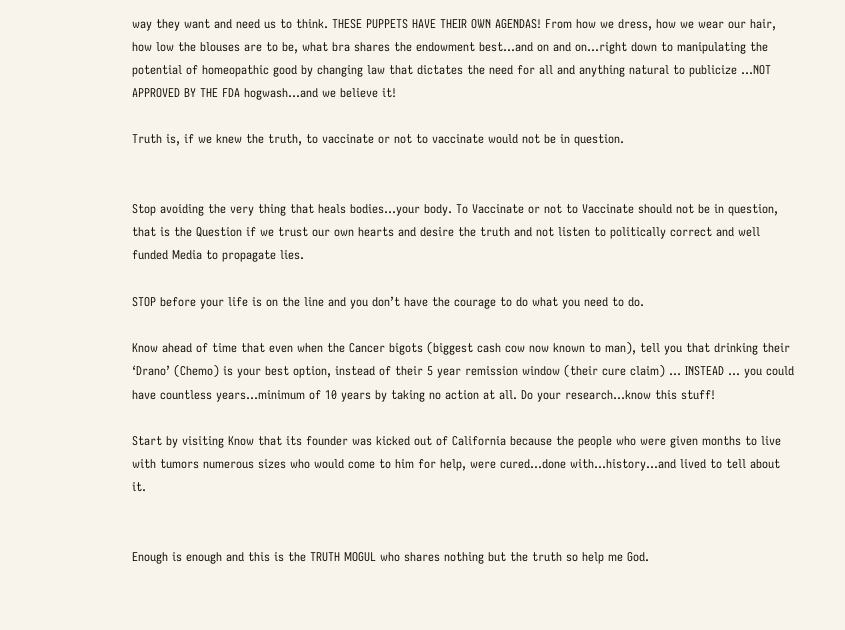way they want and need us to think. THESE PUPPETS HAVE THEIR OWN AGENDAS! From how we dress, how we wear our hair, how low the blouses are to be, what bra shares the endowment best…and on and on…right down to manipulating the potential of homeopathic good by changing law that dictates the need for all and anything natural to publicize …NOT APPROVED BY THE FDA hogwash…and we believe it!

Truth is, if we knew the truth, to vaccinate or not to vaccinate would not be in question.


Stop avoiding the very thing that heals bodies…your body. To Vaccinate or not to Vaccinate should not be in question, that is the Question if we trust our own hearts and desire the truth and not listen to politically correct and well funded Media to propagate lies.

STOP before your life is on the line and you don’t have the courage to do what you need to do.

Know ahead of time that even when the Cancer bigots (biggest cash cow now known to man), tell you that drinking their ‘Drano’ (Chemo) is your best option, instead of their 5 year remission window (their cure claim) … INSTEAD … you could have countless years…minimum of 10 years by taking no action at all. Do your research…know this stuff!

Start by visiting Know that its founder was kicked out of California because the people who were given months to live with tumors numerous sizes who would come to him for help, were cured…done with…history…and lived to tell about it.


Enough is enough and this is the TRUTH MOGUL who shares nothing but the truth so help me God.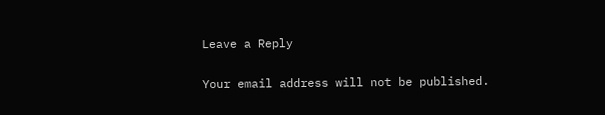Leave a Reply

Your email address will not be published.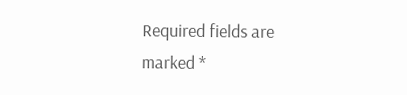Required fields are marked *